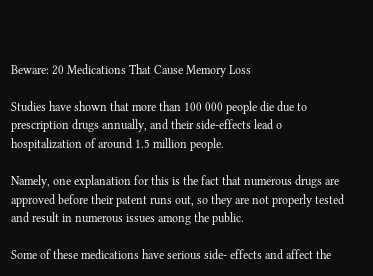Beware: 20 Medications That Cause Memory Loss

Studies have shown that more than 100 000 people die due to prescription drugs annually, and their side-effects lead o hospitalization of around 1.5 million people.

Namely, one explanation for this is the fact that numerous drugs are approved before their patent runs out, so they are not properly tested and result in numerous issues among the public.

Some of these medications have serious side- effects and affect the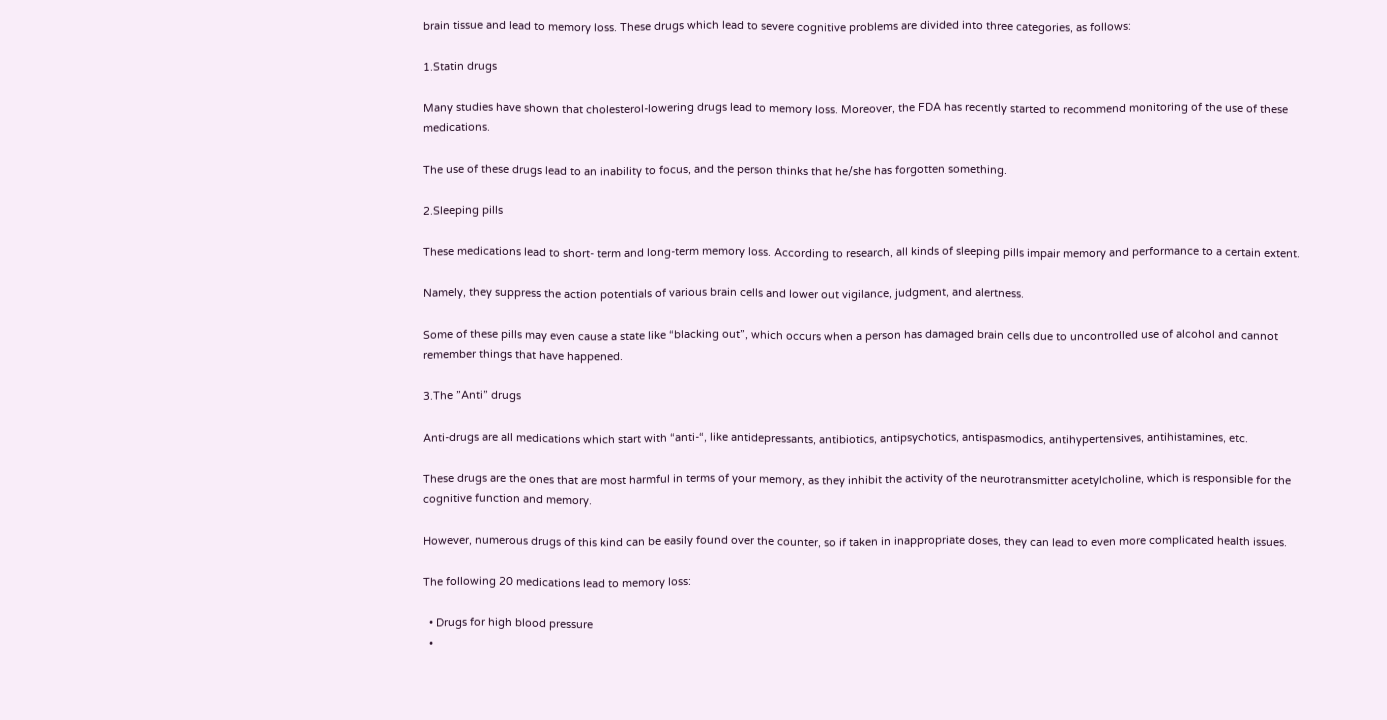brain tissue and lead to memory loss. These drugs which lead to severe cognitive problems are divided into three categories, as follows:

1.Statin drugs

Many studies have shown that cholesterol-lowering drugs lead to memory loss. Moreover, the FDA has recently started to recommend monitoring of the use of these medications.

The use of these drugs lead to an inability to focus, and the person thinks that he/she has forgotten something.

2.Sleeping pills

These medications lead to short- term and long-term memory loss. According to research, all kinds of sleeping pills impair memory and performance to a certain extent.

Namely, they suppress the action potentials of various brain cells and lower out vigilance, judgment, and alertness.

Some of these pills may even cause a state like “blacking out”, which occurs when a person has damaged brain cells due to uncontrolled use of alcohol and cannot remember things that have happened.

3.The ”Anti” drugs

Anti-drugs are all medications which start with “anti-“, like antidepressants, antibiotics, antipsychotics, antispasmodics, antihypertensives, antihistamines, etc.

These drugs are the ones that are most harmful in terms of your memory, as they inhibit the activity of the neurotransmitter acetylcholine, which is responsible for the cognitive function and memory.

However, numerous drugs of this kind can be easily found over the counter, so if taken in inappropriate doses, they can lead to even more complicated health issues.

The following 20 medications lead to memory loss:

  • Drugs for high blood pressure
  •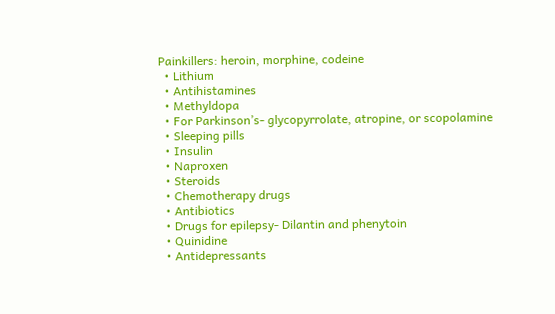Painkillers: heroin, morphine, codeine
  • Lithium
  • Antihistamines
  • Methyldopa
  • For Parkinson’s- glycopyrrolate, atropine, or scopolamine
  • Sleeping pills
  • Insulin
  • Naproxen
  • Steroids
  • Chemotherapy drugs
  • Antibiotics
  • Drugs for epilepsy- Dilantin and phenytoin
  • Quinidine
  • Antidepressants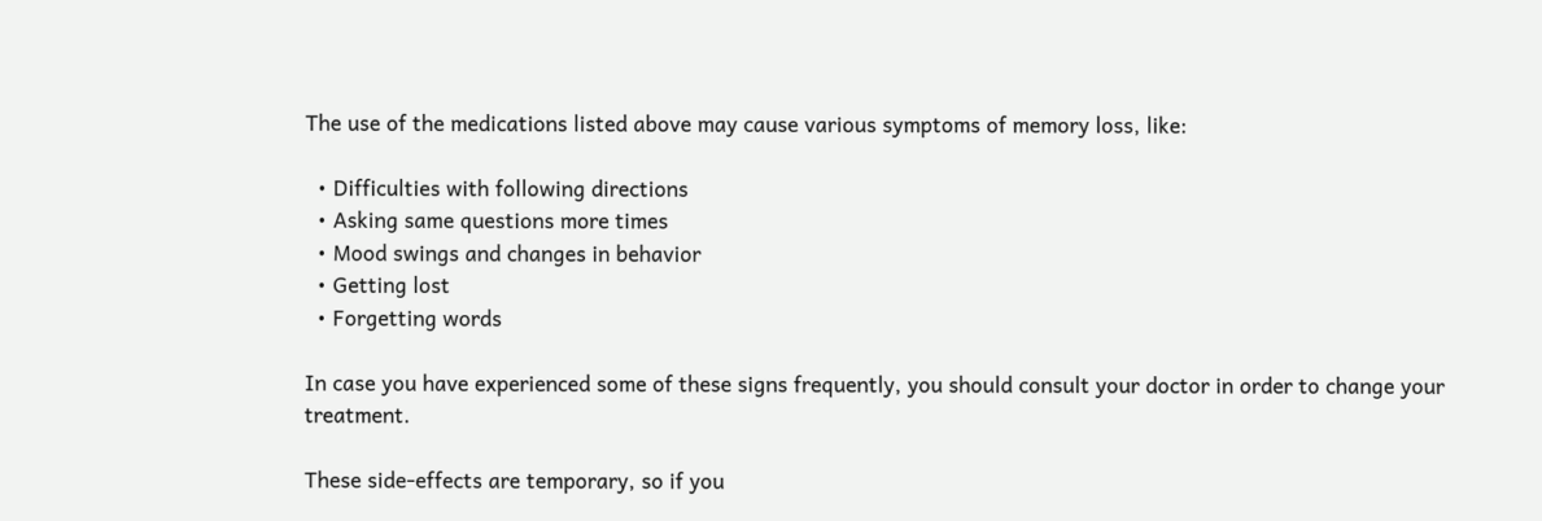The use of the medications listed above may cause various symptoms of memory loss, like:

  • Difficulties with following directions
  • Asking same questions more times
  • Mood swings and changes in behavior
  • Getting lost
  • Forgetting words

In case you have experienced some of these signs frequently, you should consult your doctor in order to change your treatment.

These side-effects are temporary, so if you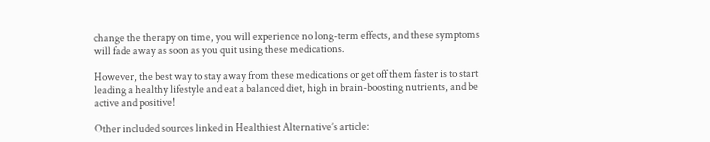change the therapy on time, you will experience no long-term effects, and these symptoms will fade away as soon as you quit using these medications.

However, the best way to stay away from these medications or get off them faster is to start leading a healthy lifestyle and eat a balanced diet, high in brain-boosting nutrients, and be active and positive!

Other included sources linked in Healthiest Alternative’s article: